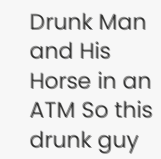Drunk Man and His Horse in an ATM So this drunk guy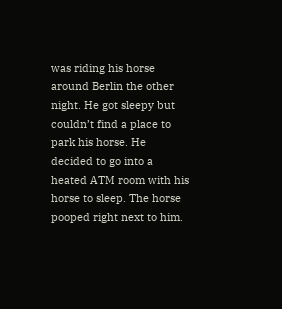was riding his horse around Berlin the other night. He got sleepy but couldn’t find a place to park his horse. He decided to go into a heated ATM room with his horse to sleep. The horse pooped right next to him.